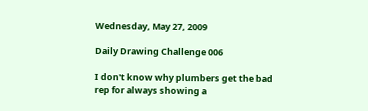Wednesday, May 27, 2009

Daily Drawing Challenge 006

I don't know why plumbers get the bad rep for always showing a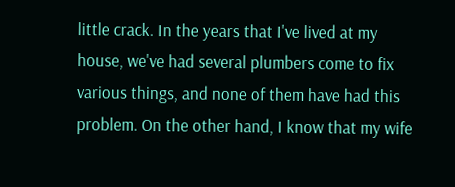little crack. In the years that I've lived at my house, we've had several plumbers come to fix various things, and none of them have had this problem. On the other hand, I know that my wife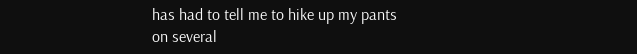has had to tell me to hike up my pants on several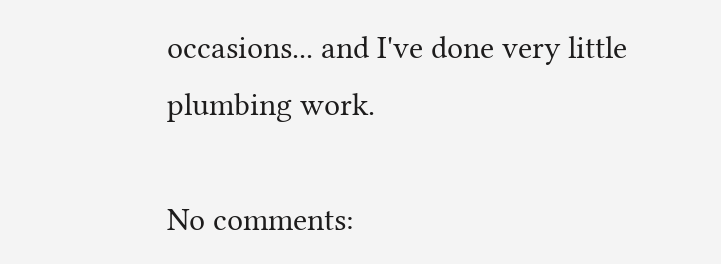occasions... and I've done very little plumbing work.

No comments: